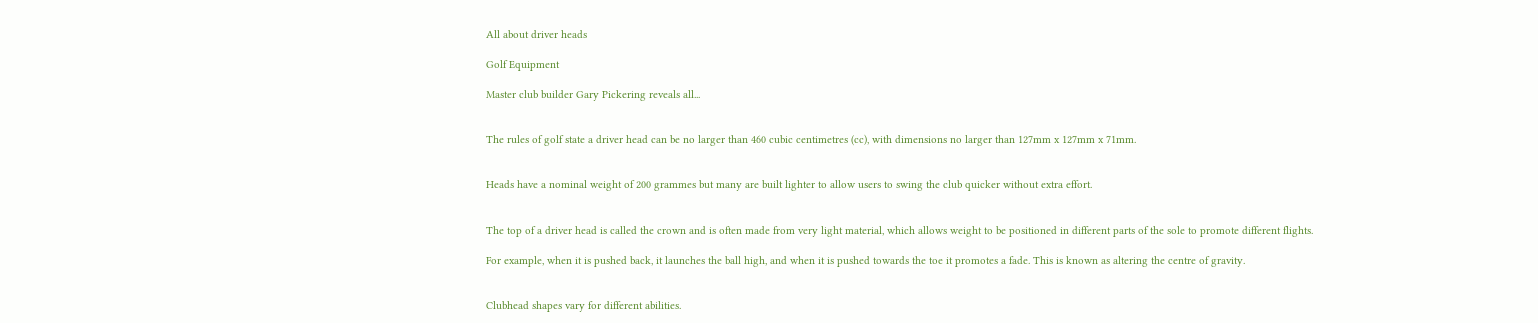All about driver heads

Golf Equipment

Master club builder Gary Pickering reveals all...


The rules of golf state a driver head can be no larger than 460 cubic centimetres (cc), with dimensions no larger than 127mm x 127mm x 71mm.


Heads have a nominal weight of 200 grammes but many are built lighter to allow users to swing the club quicker without extra effort.


The top of a driver head is called the crown and is often made from very light material, which allows weight to be positioned in different parts of the sole to promote different flights.

For example, when it is pushed back, it launches the ball high, and when it is pushed towards the toe it promotes a fade. This is known as altering the centre of gravity.


Clubhead shapes vary for different abilities.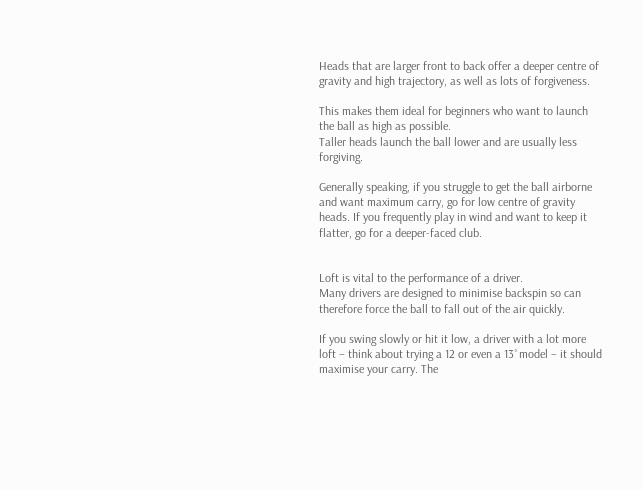Heads that are larger front to back offer a deeper centre of gravity and high trajectory, as well as lots of forgiveness.

This makes them ideal for beginners who want to launch the ball as high as possible.
Taller heads launch the ball lower and are usually less forgiving.

Generally speaking, if you struggle to get the ball airborne and want maximum carry, go for low centre of gravity heads. If you frequently play in wind and want to keep it flatter, go for a deeper-faced club.


Loft is vital to the performance of a driver.
Many drivers are designed to minimise backspin so can therefore force the ball to fall out of the air quickly.

If you swing slowly or hit it low, a driver with a lot more loft – think about trying a 12 or even a 13˚model – it should maximise your carry. The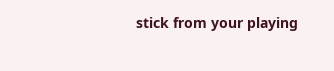stick from your playing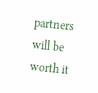partners will be worth it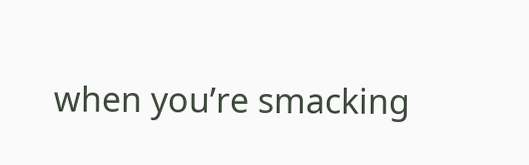when you’re smacking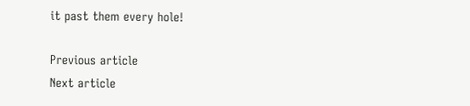it past them every hole!

Previous article
Next article